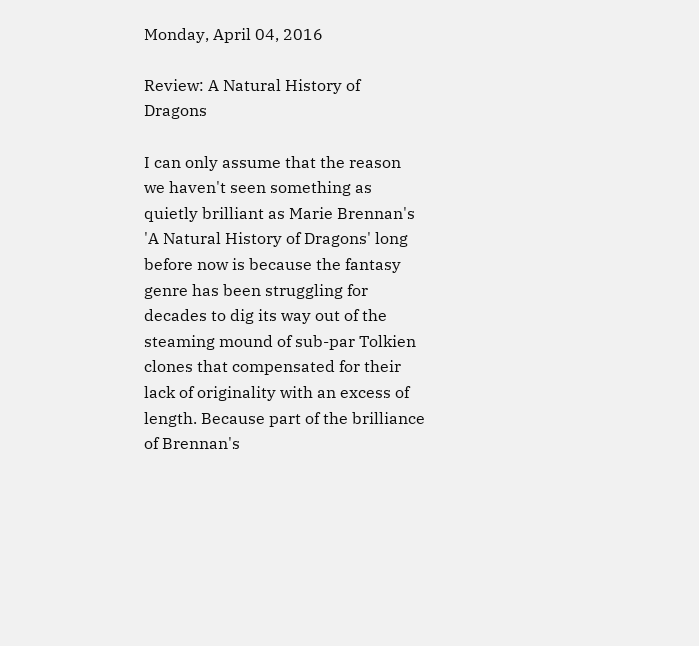Monday, April 04, 2016

Review: A Natural History of Dragons

I can only assume that the reason we haven't seen something as quietly brilliant as Marie Brennan's 'A Natural History of Dragons' long before now is because the fantasy genre has been struggling for decades to dig its way out of the steaming mound of sub-par Tolkien clones that compensated for their lack of originality with an excess of length. Because part of the brilliance of Brennan's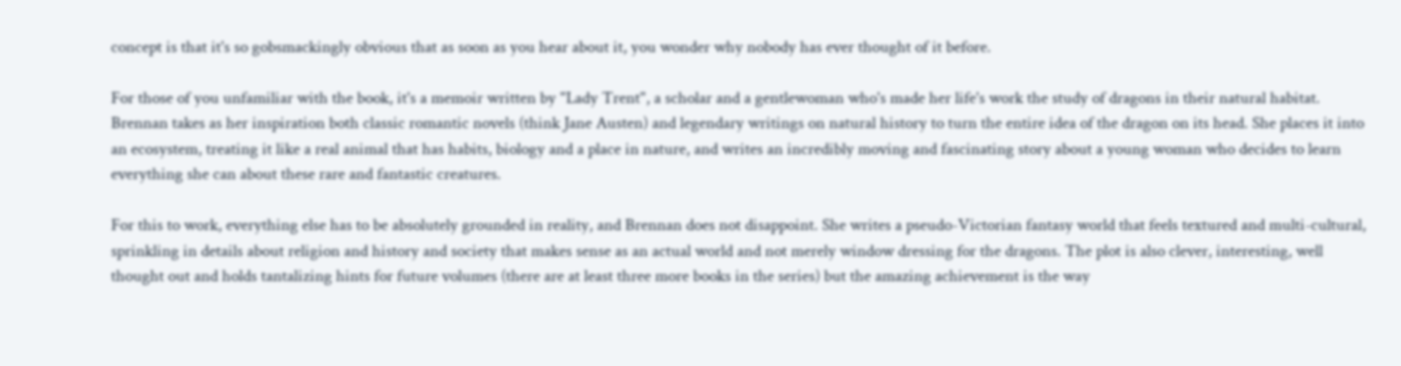concept is that it's so gobsmackingly obvious that as soon as you hear about it, you wonder why nobody has ever thought of it before.

For those of you unfamiliar with the book, it's a memoir written by "Lady Trent", a scholar and a gentlewoman who's made her life's work the study of dragons in their natural habitat. Brennan takes as her inspiration both classic romantic novels (think Jane Austen) and legendary writings on natural history to turn the entire idea of the dragon on its head. She places it into an ecosystem, treating it like a real animal that has habits, biology and a place in nature, and writes an incredibly moving and fascinating story about a young woman who decides to learn everything she can about these rare and fantastic creatures.

For this to work, everything else has to be absolutely grounded in reality, and Brennan does not disappoint. She writes a pseudo-Victorian fantasy world that feels textured and multi-cultural, sprinkling in details about religion and history and society that makes sense as an actual world and not merely window dressing for the dragons. The plot is also clever, interesting, well thought out and holds tantalizing hints for future volumes (there are at least three more books in the series) but the amazing achievement is the way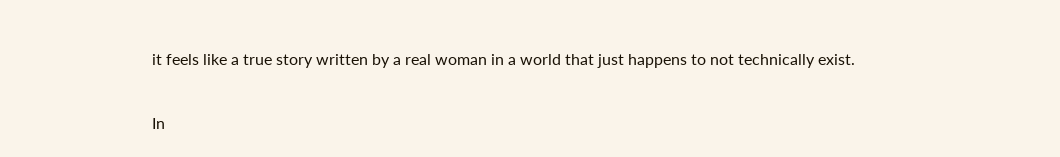it feels like a true story written by a real woman in a world that just happens to not technically exist.

In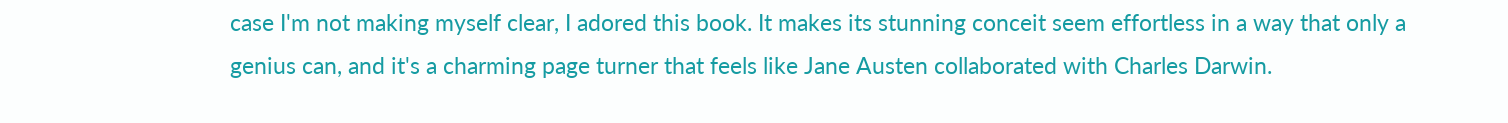case I'm not making myself clear, I adored this book. It makes its stunning conceit seem effortless in a way that only a genius can, and it's a charming page turner that feels like Jane Austen collaborated with Charles Darwin.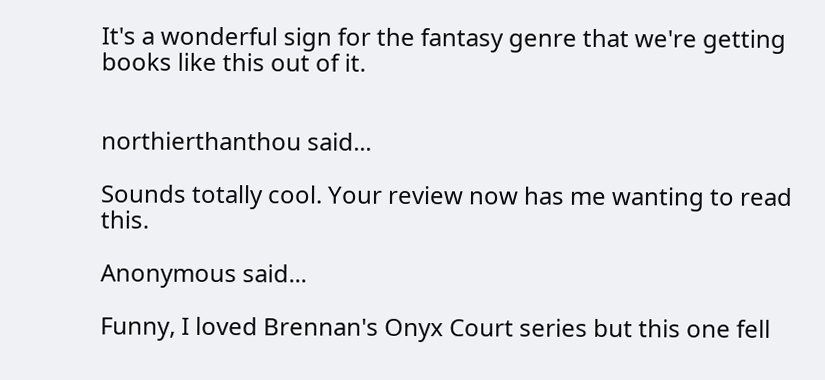It's a wonderful sign for the fantasy genre that we're getting books like this out of it.


northierthanthou said...

Sounds totally cool. Your review now has me wanting to read this.

Anonymous said...

Funny, I loved Brennan's Onyx Court series but this one fell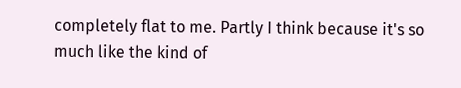completely flat to me. Partly I think because it's so much like the kind of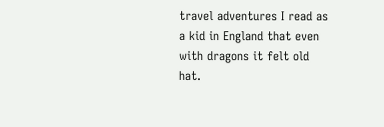travel adventures I read as a kid in England that even with dragons it felt old hat.